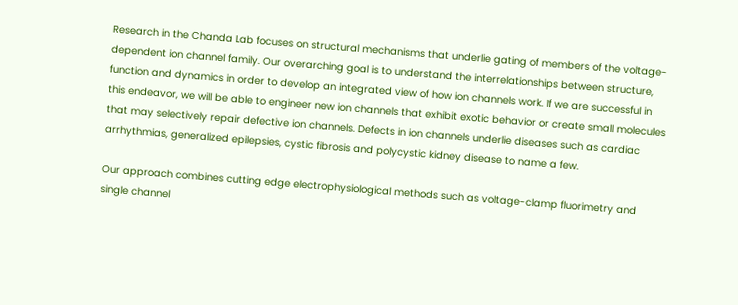Research in the Chanda Lab focuses on structural mechanisms that underlie gating of members of the voltage-dependent ion channel family. Our overarching goal is to understand the interrelationships between structure, function and dynamics in order to develop an integrated view of how ion channels work. If we are successful in this endeavor, we will be able to engineer new ion channels that exhibit exotic behavior or create small molecules that may selectively repair defective ion channels. Defects in ion channels underlie diseases such as cardiac arrhythmias, generalized epilepsies, cystic fibrosis and polycystic kidney disease to name a few.

Our approach combines cutting edge electrophysiological methods such as voltage-clamp fluorimetry and single channel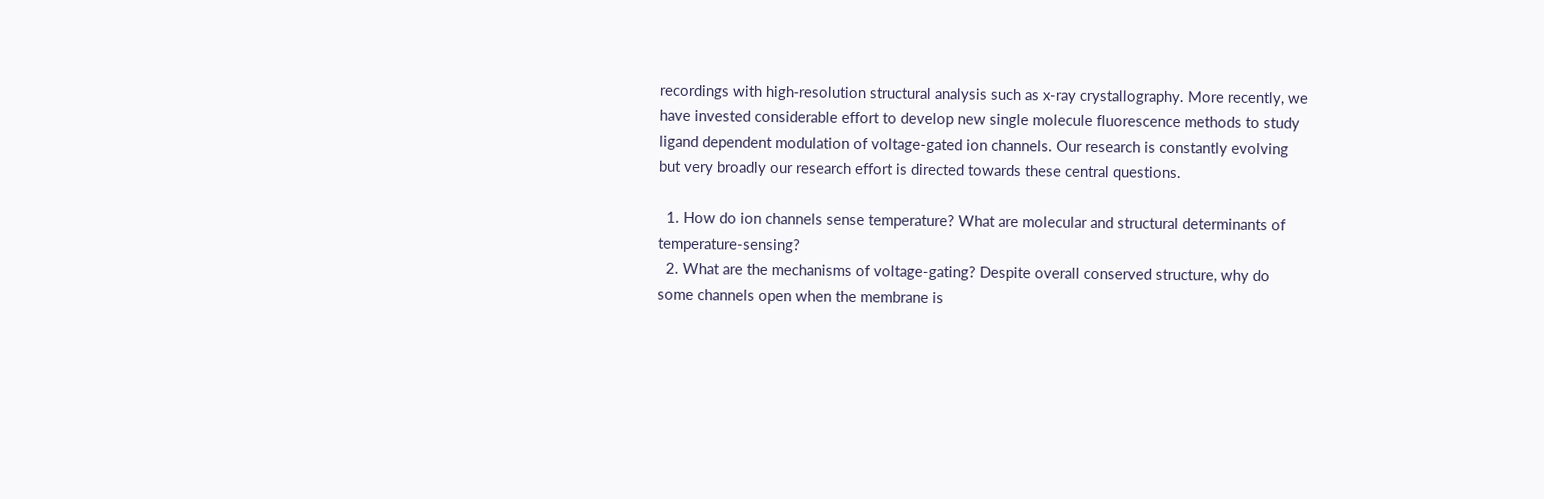recordings with high‑resolution structural analysis such as x-ray crystallography. More recently, we have invested considerable effort to develop new single molecule fluorescence methods to study ligand dependent modulation of voltage-gated ion channels. Our research is constantly evolving but very broadly our research effort is directed towards these central questions.

  1. How do ion channels sense temperature? What are molecular and structural determinants of temperature-sensing?
  2. What are the mechanisms of voltage-gating? Despite overall conserved structure, why do some channels open when the membrane is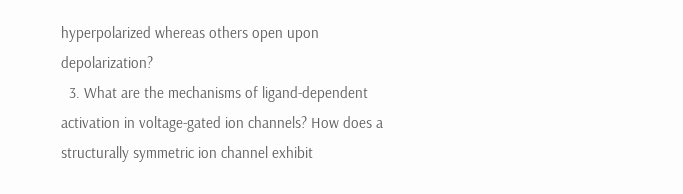hyperpolarized whereas others open upon depolarization?
  3. What are the mechanisms of ligand-dependent activation in voltage-gated ion channels? How does a structurally symmetric ion channel exhibit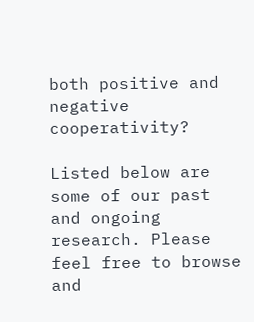both positive and negative cooperativity?

Listed below are some of our past and ongoing research. Please feel free to browse and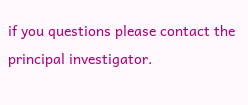if you questions please contact the principal investigator.